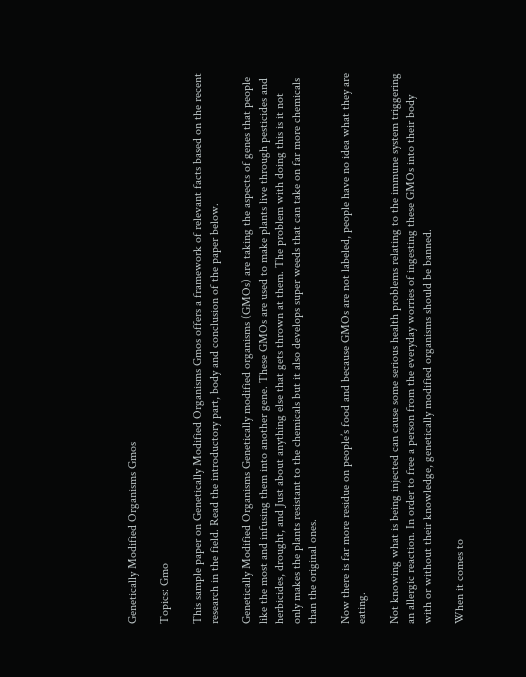Genetically Modified Organisms Gmos

Topics: Gmo

This sample paper on Genetically Modified Organisms Gmos offers a framework of relevant facts based on the recent research in the field. Read the introductory part, body and conclusion of the paper below.

Genetically Modified Organisms Genetically modified organisms (GMOs) are taking the aspects of genes that people like the most and infusing them into another gene. These GMOs are used to make plants live through pesticides and herbicides, drought, and Just about anything else that gets thrown at them. The problem with doing this is it not only makes the plants resistant to the chemicals but it also develops super weeds that can take on far more chemicals than the original ones.

Now there is far more residue on people’s food and because GMOs are not labeled, people have no idea what they are eating.

Not knowing what is being injected can cause some serious health problems relating to the immune system triggering an allergic reaction. In order to free a person from the everyday worries of ingesting these GMOs into their body with or without their knowledge, genetically modified organisms should be banned.

When it comes to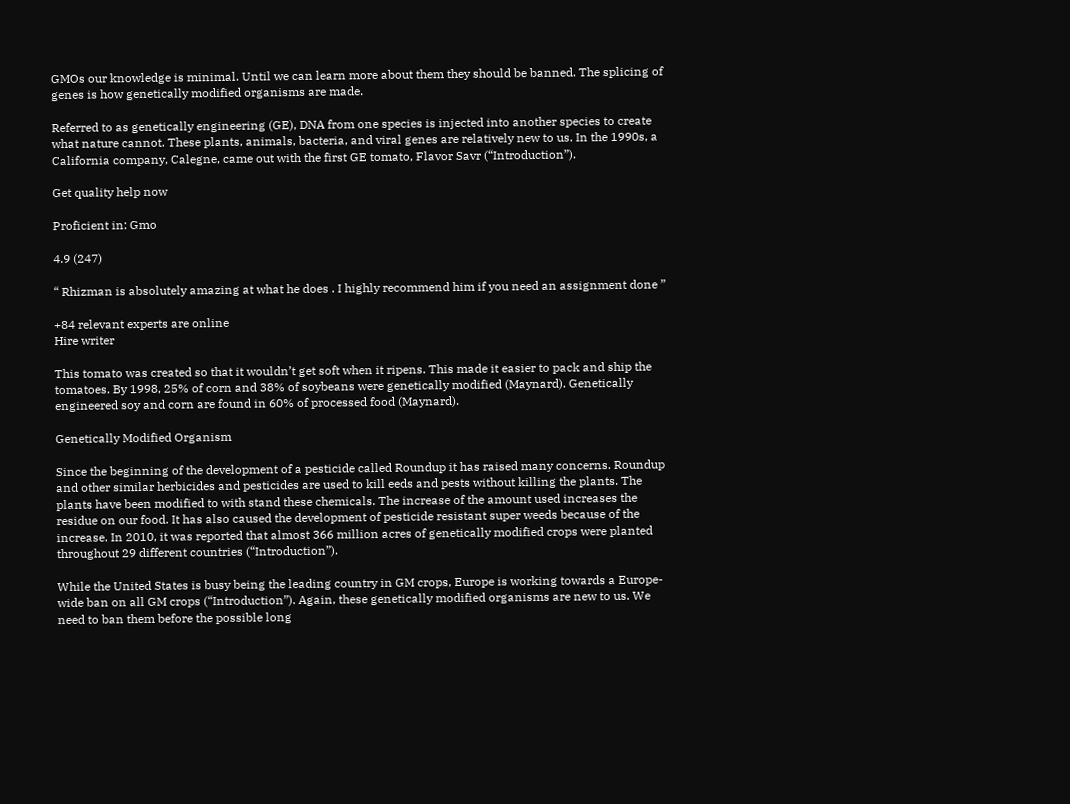GMOs our knowledge is minimal. Until we can learn more about them they should be banned. The splicing of genes is how genetically modified organisms are made.

Referred to as genetically engineering (GE), DNA from one species is injected into another species to create what nature cannot. These plants, animals, bacteria, and viral genes are relatively new to us. In the 1990s, a California company, Calegne, came out with the first GE tomato, Flavor Savr (“Introduction”).

Get quality help now

Proficient in: Gmo

4.9 (247)

“ Rhizman is absolutely amazing at what he does . I highly recommend him if you need an assignment done ”

+84 relevant experts are online
Hire writer

This tomato was created so that it wouldn’t get soft when it ripens. This made it easier to pack and ship the tomatoes. By 1998, 25% of corn and 38% of soybeans were genetically modified (Maynard). Genetically engineered soy and corn are found in 60% of processed food (Maynard).

Genetically Modified Organism

Since the beginning of the development of a pesticide called Roundup it has raised many concerns. Roundup and other similar herbicides and pesticides are used to kill eeds and pests without killing the plants. The plants have been modified to with stand these chemicals. The increase of the amount used increases the residue on our food. It has also caused the development of pesticide resistant super weeds because of the increase. In 2010, it was reported that almost 366 million acres of genetically modified crops were planted throughout 29 different countries (“Introduction”).

While the United States is busy being the leading country in GM crops, Europe is working towards a Europe-wide ban on all GM crops (“Introduction”). Again, these genetically modified organisms are new to us. We need to ban them before the possible long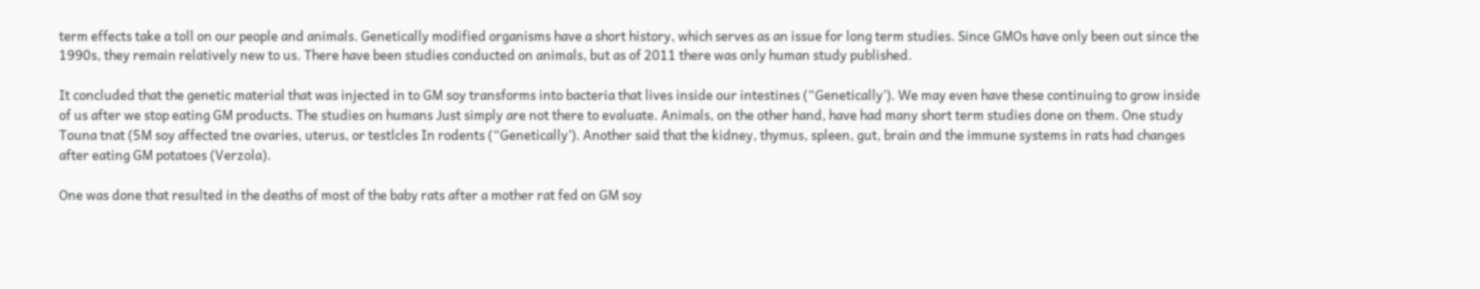term effects take a toll on our people and animals. Genetically modified organisms have a short history, which serves as an issue for long term studies. Since GMOs have only been out since the 1990s, they remain relatively new to us. There have been studies conducted on animals, but as of 2011 there was only human study published.

It concluded that the genetic material that was injected in to GM soy transforms into bacteria that lives inside our intestines (“Genetically’). We may even have these continuing to grow inside of us after we stop eating GM products. The studies on humans Just simply are not there to evaluate. Animals, on the other hand, have had many short term studies done on them. One study Touna tnat (5M soy affected tne ovaries, uterus, or testlcles In rodents (“Genetically’). Another said that the kidney, thymus, spleen, gut, brain and the immune systems in rats had changes after eating GM potatoes (Verzola).

One was done that resulted in the deaths of most of the baby rats after a mother rat fed on GM soy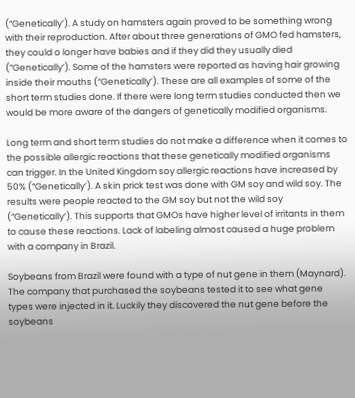(“Genetically’). A study on hamsters again proved to be something wrong with their reproduction. After about three generations of GMO fed hamsters, they could o longer have babies and if they did they usually died (“Genetically’). Some of the hamsters were reported as having hair growing inside their mouths (“Genetically’). These are all examples of some of the short term studies done. If there were long term studies conducted then we would be more aware of the dangers of genetically modified organisms.

Long term and short term studies do not make a difference when it comes to the possible allergic reactions that these genetically modified organisms can trigger. In the United Kingdom soy allergic reactions have increased by 50% (“Genetically’). A skin prick test was done with GM soy and wild soy. The results were people reacted to the GM soy but not the wild soy (“Genetically’). This supports that GMOs have higher level of irritants in them to cause these reactions. Lack of labeling almost caused a huge problem with a company in Brazil.

Soybeans from Brazil were found with a type of nut gene in them (Maynard). The company that purchased the soybeans tested it to see what gene types were injected in it. Luckily they discovered the nut gene before the soybeans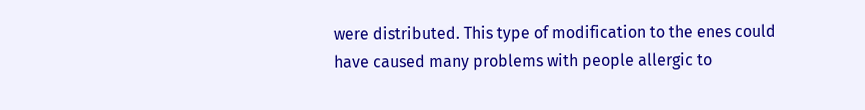were distributed. This type of modification to the enes could have caused many problems with people allergic to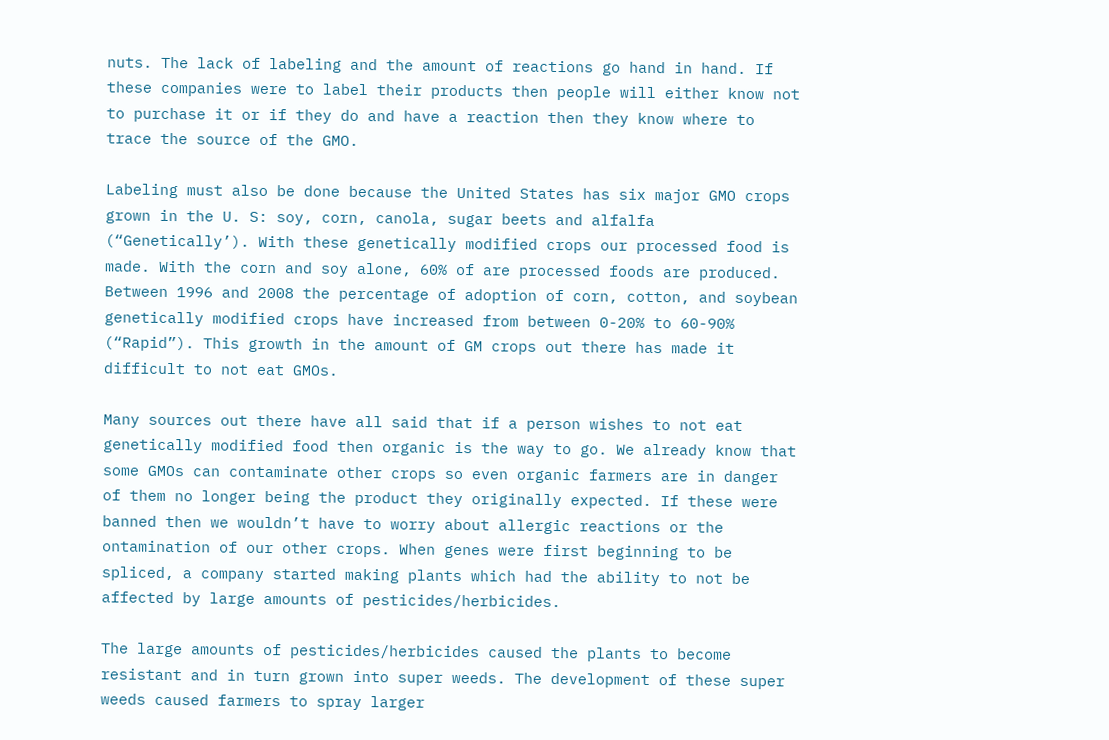nuts. The lack of labeling and the amount of reactions go hand in hand. If these companies were to label their products then people will either know not to purchase it or if they do and have a reaction then they know where to trace the source of the GMO.

Labeling must also be done because the United States has six major GMO crops grown in the U. S: soy, corn, canola, sugar beets and alfalfa (“Genetically’). With these genetically modified crops our processed food is made. With the corn and soy alone, 60% of are processed foods are produced. Between 1996 and 2008 the percentage of adoption of corn, cotton, and soybean genetically modified crops have increased from between 0-20% to 60-90% (“Rapid”). This growth in the amount of GM crops out there has made it difficult to not eat GMOs.

Many sources out there have all said that if a person wishes to not eat genetically modified food then organic is the way to go. We already know that some GMOs can contaminate other crops so even organic farmers are in danger of them no longer being the product they originally expected. If these were banned then we wouldn’t have to worry about allergic reactions or the ontamination of our other crops. When genes were first beginning to be spliced, a company started making plants which had the ability to not be affected by large amounts of pesticides/herbicides.

The large amounts of pesticides/herbicides caused the plants to become resistant and in turn grown into super weeds. The development of these super weeds caused farmers to spray larger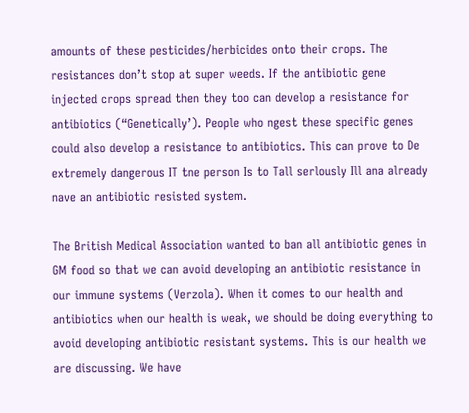amounts of these pesticides/herbicides onto their crops. The resistances don’t stop at super weeds. If the antibiotic gene injected crops spread then they too can develop a resistance for antibiotics (“Genetically’). People who ngest these specific genes could also develop a resistance to antibiotics. This can prove to De extremely dangerous IT tne person Is to Tall serlously Ill ana already nave an antibiotic resisted system.

The British Medical Association wanted to ban all antibiotic genes in GM food so that we can avoid developing an antibiotic resistance in our immune systems (Verzola). When it comes to our health and antibiotics when our health is weak, we should be doing everything to avoid developing antibiotic resistant systems. This is our health we are discussing. We have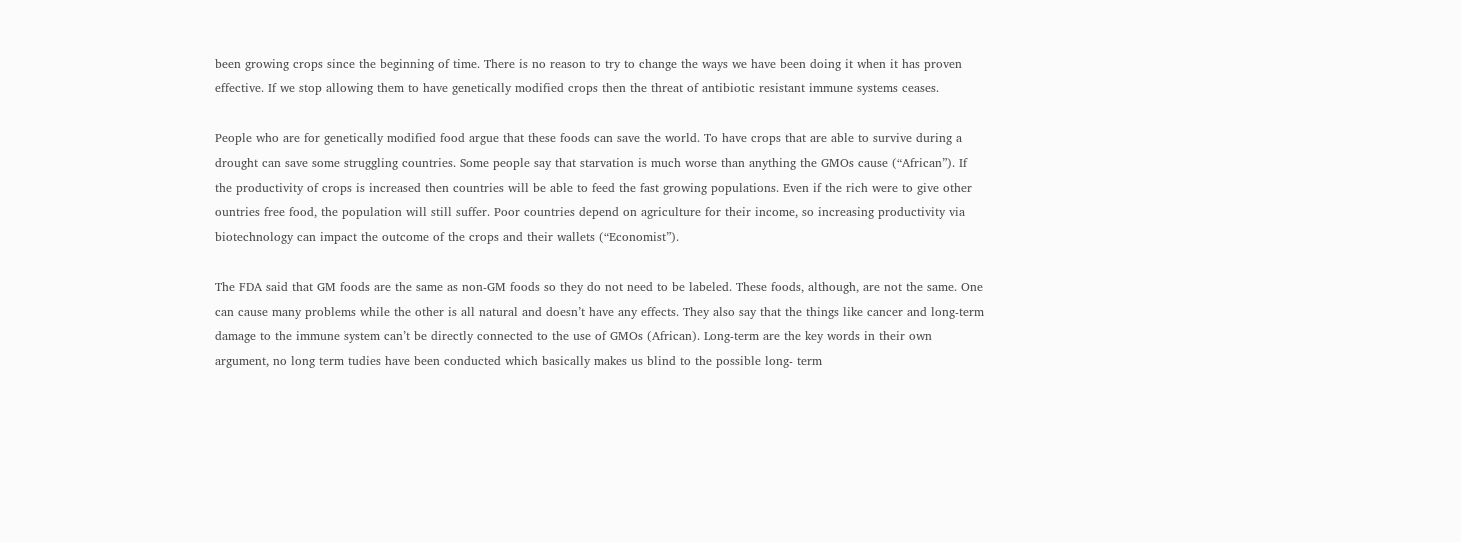been growing crops since the beginning of time. There is no reason to try to change the ways we have been doing it when it has proven effective. If we stop allowing them to have genetically modified crops then the threat of antibiotic resistant immune systems ceases.

People who are for genetically modified food argue that these foods can save the world. To have crops that are able to survive during a drought can save some struggling countries. Some people say that starvation is much worse than anything the GMOs cause (“African”). If the productivity of crops is increased then countries will be able to feed the fast growing populations. Even if the rich were to give other ountries free food, the population will still suffer. Poor countries depend on agriculture for their income, so increasing productivity via biotechnology can impact the outcome of the crops and their wallets (“Economist”).

The FDA said that GM foods are the same as non-GM foods so they do not need to be labeled. These foods, although, are not the same. One can cause many problems while the other is all natural and doesn’t have any effects. They also say that the things like cancer and long-term damage to the immune system can’t be directly connected to the use of GMOs (African). Long-term are the key words in their own argument, no long term tudies have been conducted which basically makes us blind to the possible long- term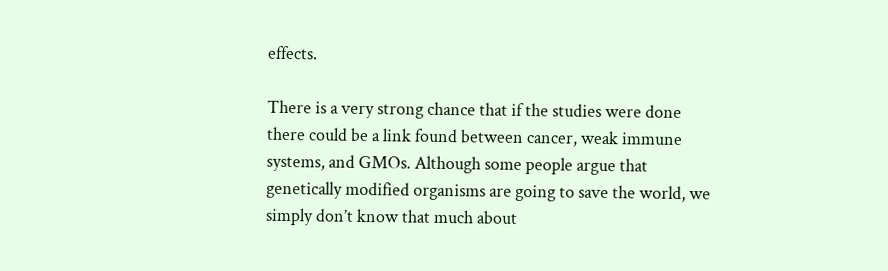effects.

There is a very strong chance that if the studies were done there could be a link found between cancer, weak immune systems, and GMOs. Although some people argue that genetically modified organisms are going to save the world, we simply don’t know that much about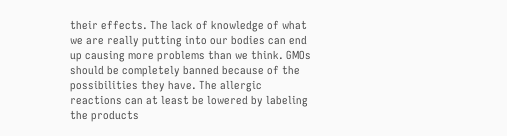their effects. The lack of knowledge of what we are really putting into our bodies can end up causing more problems than we think. GMOs should be completely banned because of the possibilities they have. The allergic reactions can at least be lowered by labeling the products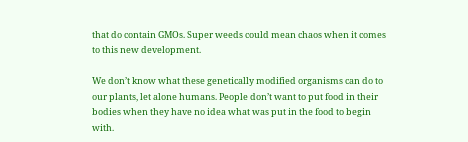that do contain GMOs. Super weeds could mean chaos when it comes to this new development.

We don’t know what these genetically modified organisms can do to our plants, let alone humans. People don’t want to put food in their bodies when they have no idea what was put in the food to begin with.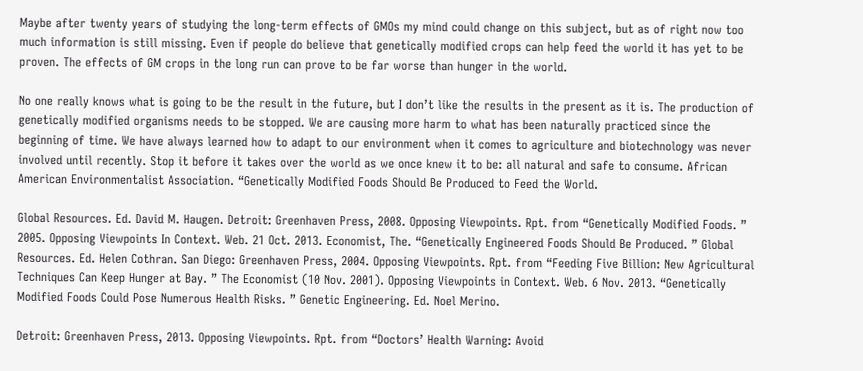Maybe after twenty years of studying the long-term effects of GMOs my mind could change on this subject, but as of right now too much information is still missing. Even if people do believe that genetically modified crops can help feed the world it has yet to be proven. The effects of GM crops in the long run can prove to be far worse than hunger in the world.

No one really knows what is going to be the result in the future, but I don’t like the results in the present as it is. The production of genetically modified organisms needs to be stopped. We are causing more harm to what has been naturally practiced since the beginning of time. We have always learned how to adapt to our environment when it comes to agriculture and biotechnology was never involved until recently. Stop it before it takes over the world as we once knew it to be: all natural and safe to consume. African American Environmentalist Association. “Genetically Modified Foods Should Be Produced to Feed the World.

Global Resources. Ed. David M. Haugen. Detroit: Greenhaven Press, 2008. Opposing Viewpoints. Rpt. from “Genetically Modified Foods. ” 2005. Opposing Viewpoints In Context. Web. 21 Oct. 2013. Economist, The. “Genetically Engineered Foods Should Be Produced. ” Global Resources. Ed. Helen Cothran. San Diego: Greenhaven Press, 2004. Opposing Viewpoints. Rpt. from “Feeding Five Billion: New Agricultural Techniques Can Keep Hunger at Bay. ” The Economist (10 Nov. 2001). Opposing Viewpoints in Context. Web. 6 Nov. 2013. “Genetically Modified Foods Could Pose Numerous Health Risks. ” Genetic Engineering. Ed. Noel Merino.

Detroit: Greenhaven Press, 2013. Opposing Viewpoints. Rpt. from “Doctors’ Health Warning: Avoid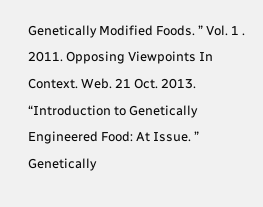Genetically Modified Foods. ” Vol. 1 . 2011. Opposing Viewpoints In Context. Web. 21 Oct. 2013. “Introduction to Genetically Engineered Food: At Issue. ” Genetically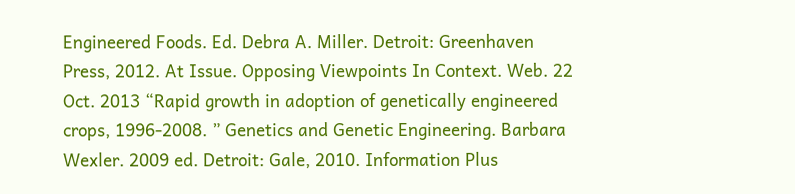Engineered Foods. Ed. Debra A. Miller. Detroit: Greenhaven Press, 2012. At Issue. Opposing Viewpoints In Context. Web. 22 Oct. 2013 “Rapid growth in adoption of genetically engineered crops, 1996-2008. ” Genetics and Genetic Engineering. Barbara Wexler. 2009 ed. Detroit: Gale, 2010. Information Plus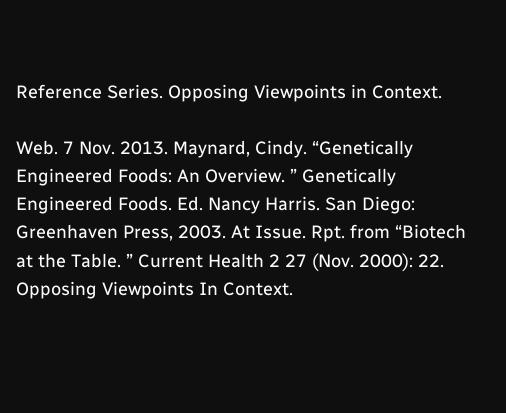Reference Series. Opposing Viewpoints in Context.

Web. 7 Nov. 2013. Maynard, Cindy. “Genetically Engineered Foods: An Overview. ” Genetically Engineered Foods. Ed. Nancy Harris. San Diego: Greenhaven Press, 2003. At Issue. Rpt. from “Biotech at the Table. ” Current Health 2 27 (Nov. 2000): 22. Opposing Viewpoints In Context.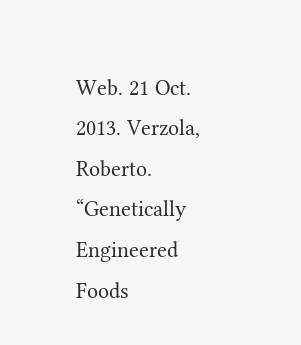Web. 21 Oct. 2013. Verzola, Roberto. “Genetically Engineered Foods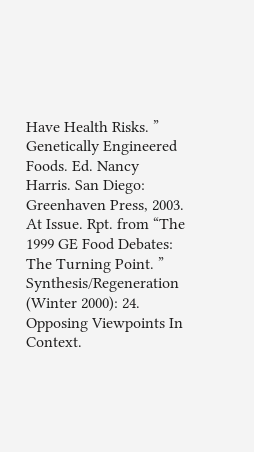Have Health Risks. ” Genetically Engineered Foods. Ed. Nancy Harris. San Diego: Greenhaven Press, 2003. At Issue. Rpt. from “The 1999 GE Food Debates: The Turning Point. ” Synthesis/Regeneration (Winter 2000): 24. Opposing Viewpoints In Context.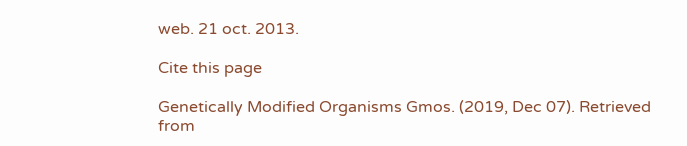web. 21 oct. 2013.

Cite this page

Genetically Modified Organisms Gmos. (2019, Dec 07). Retrieved from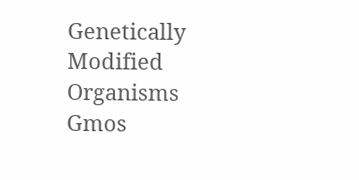Genetically Modified Organisms Gmos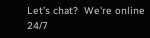Let’s chat?  We're online 24/7